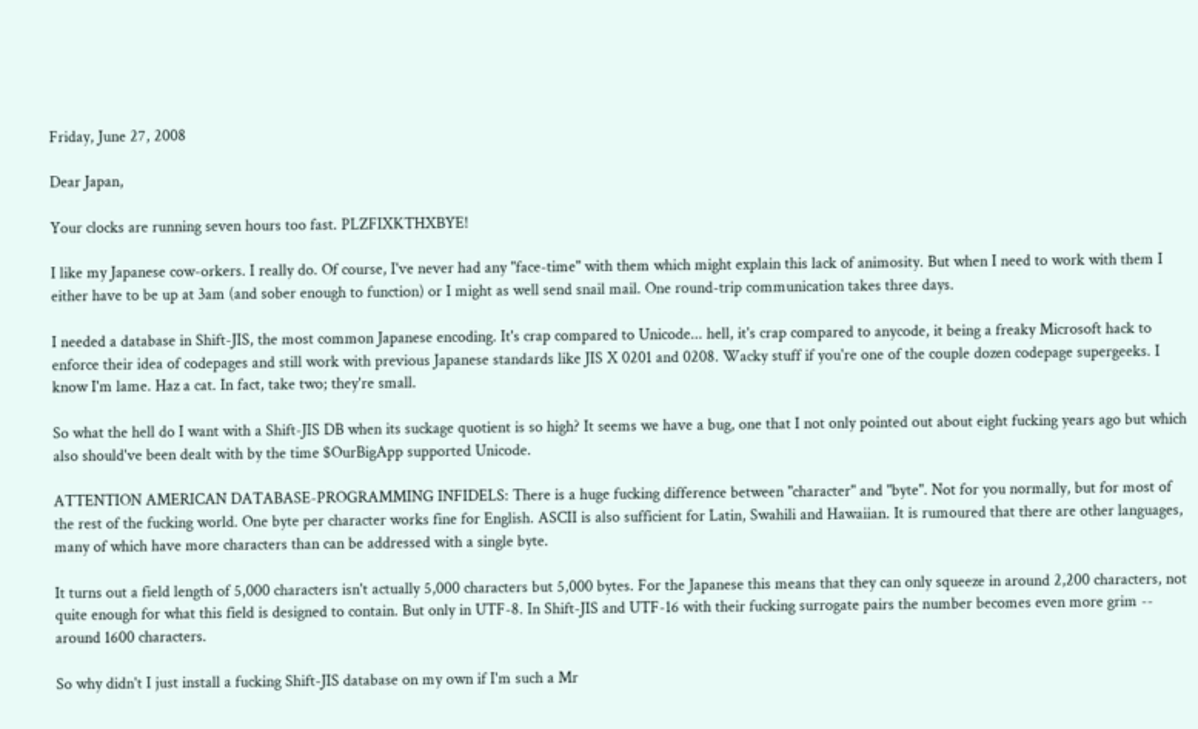Friday, June 27, 2008

Dear Japan,

Your clocks are running seven hours too fast. PLZFIXKTHXBYE!

I like my Japanese cow-orkers. I really do. Of course, I've never had any "face-time" with them which might explain this lack of animosity. But when I need to work with them I either have to be up at 3am (and sober enough to function) or I might as well send snail mail. One round-trip communication takes three days.

I needed a database in Shift-JIS, the most common Japanese encoding. It's crap compared to Unicode... hell, it's crap compared to anycode, it being a freaky Microsoft hack to enforce their idea of codepages and still work with previous Japanese standards like JIS X 0201 and 0208. Wacky stuff if you're one of the couple dozen codepage supergeeks. I know I'm lame. Haz a cat. In fact, take two; they're small.

So what the hell do I want with a Shift-JIS DB when its suckage quotient is so high? It seems we have a bug, one that I not only pointed out about eight fucking years ago but which also should've been dealt with by the time $OurBigApp supported Unicode.

ATTENTION AMERICAN DATABASE-PROGRAMMING INFIDELS: There is a huge fucking difference between "character" and "byte". Not for you normally, but for most of the rest of the fucking world. One byte per character works fine for English. ASCII is also sufficient for Latin, Swahili and Hawaiian. It is rumoured that there are other languages, many of which have more characters than can be addressed with a single byte.

It turns out a field length of 5,000 characters isn't actually 5,000 characters but 5,000 bytes. For the Japanese this means that they can only squeeze in around 2,200 characters, not quite enough for what this field is designed to contain. But only in UTF-8. In Shift-JIS and UTF-16 with their fucking surrogate pairs the number becomes even more grim -- around 1600 characters.

So why didn't I just install a fucking Shift-JIS database on my own if I'm such a Mr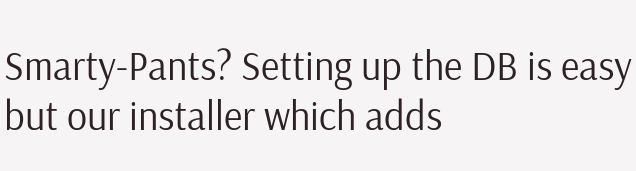Smarty-Pants? Setting up the DB is easy but our installer which adds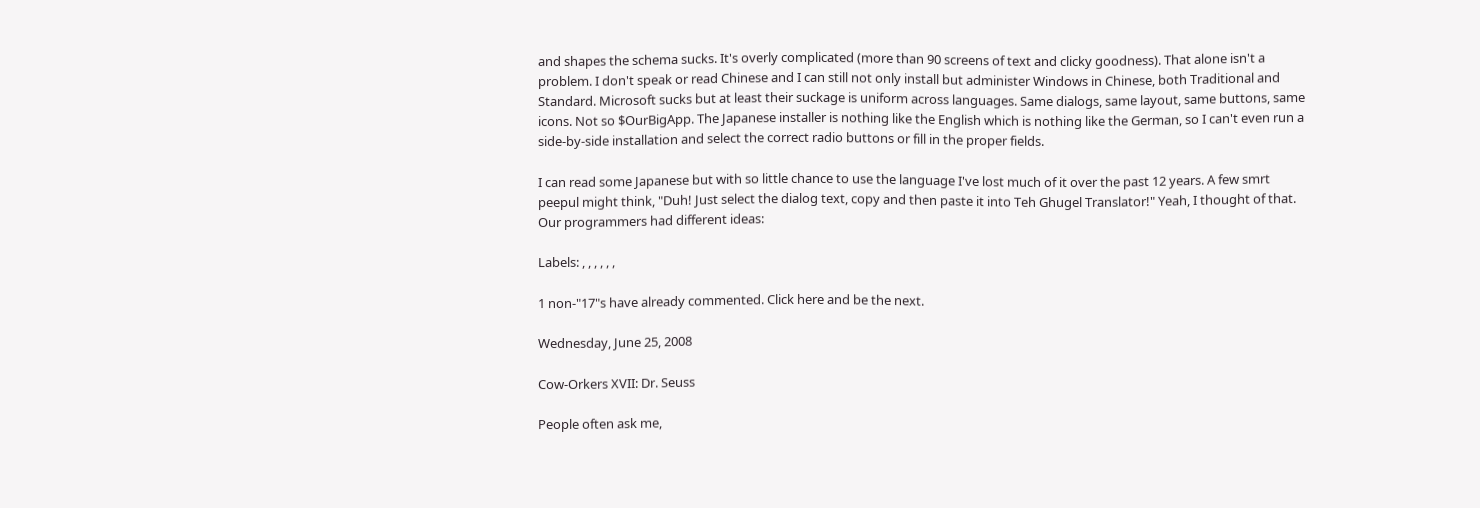and shapes the schema sucks. It's overly complicated (more than 90 screens of text and clicky goodness). That alone isn't a problem. I don't speak or read Chinese and I can still not only install but administer Windows in Chinese, both Traditional and Standard. Microsoft sucks but at least their suckage is uniform across languages. Same dialogs, same layout, same buttons, same icons. Not so $OurBigApp. The Japanese installer is nothing like the English which is nothing like the German, so I can't even run a side-by-side installation and select the correct radio buttons or fill in the proper fields.

I can read some Japanese but with so little chance to use the language I've lost much of it over the past 12 years. A few smrt peepul might think, "Duh! Just select the dialog text, copy and then paste it into Teh Ghugel Translator!" Yeah, I thought of that. Our programmers had different ideas:

Labels: , , , , , ,

1 non-"17"s have already commented. Click here and be the next.

Wednesday, June 25, 2008

Cow-Orkers XVII: Dr. Seuss

People often ask me,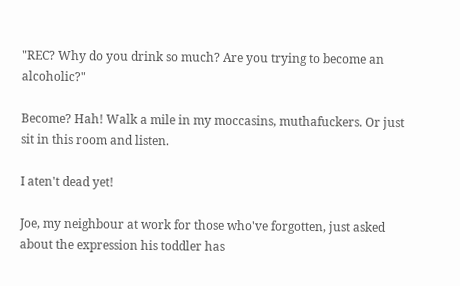"REC? Why do you drink so much? Are you trying to become an alcoholic?"

Become? Hah! Walk a mile in my moccasins, muthafuckers. Or just sit in this room and listen.

I aten't dead yet!

Joe, my neighbour at work for those who've forgotten, just asked about the expression his toddler has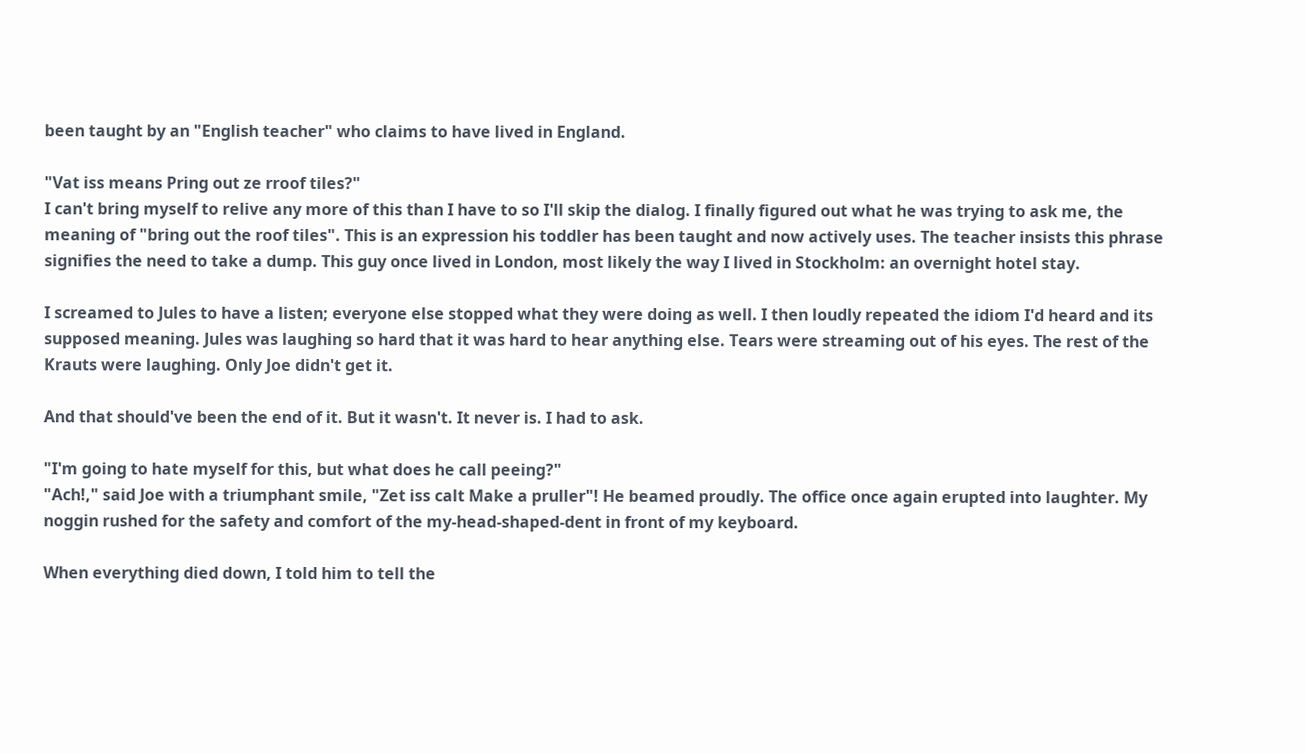been taught by an "English teacher" who claims to have lived in England.

"Vat iss means Pring out ze rroof tiles?"
I can't bring myself to relive any more of this than I have to so I'll skip the dialog. I finally figured out what he was trying to ask me, the meaning of "bring out the roof tiles". This is an expression his toddler has been taught and now actively uses. The teacher insists this phrase signifies the need to take a dump. This guy once lived in London, most likely the way I lived in Stockholm: an overnight hotel stay.

I screamed to Jules to have a listen; everyone else stopped what they were doing as well. I then loudly repeated the idiom I'd heard and its supposed meaning. Jules was laughing so hard that it was hard to hear anything else. Tears were streaming out of his eyes. The rest of the Krauts were laughing. Only Joe didn't get it.

And that should've been the end of it. But it wasn't. It never is. I had to ask.

"I'm going to hate myself for this, but what does he call peeing?"
"Ach!," said Joe with a triumphant smile, "Zet iss calt Make a pruller"! He beamed proudly. The office once again erupted into laughter. My noggin rushed for the safety and comfort of the my-head-shaped-dent in front of my keyboard.

When everything died down, I told him to tell the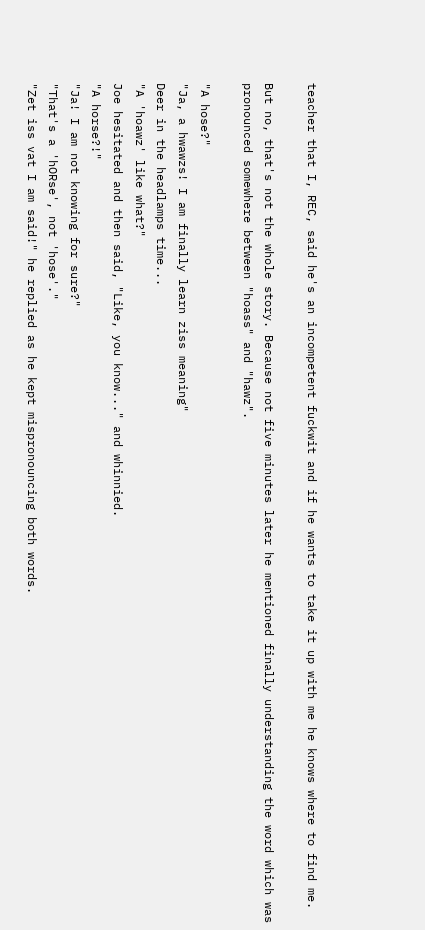teacher that I, REC, said he's an incompetent fuckwit and if he wants to take it up with me he knows where to find me.

But no, that's not the whole story. Because not five minutes later he mentioned finally understanding the word which was pronounced somewhere between "hoass" and "hawz".

"A hose?"
"Ja, a hwawzs! I am finally learn ziss meaning"
Deer in the headlamps time...
"A 'hoawz' like what?"
Joe hesitated and then said, "Like, you know..." and whinnied.
"A horse?!"
"Ja! I am not knowing for sure?"
"That's a 'hORse', not 'hose'."
"Zet iss vat I am said!" he replied as he kept mispronouncing both words.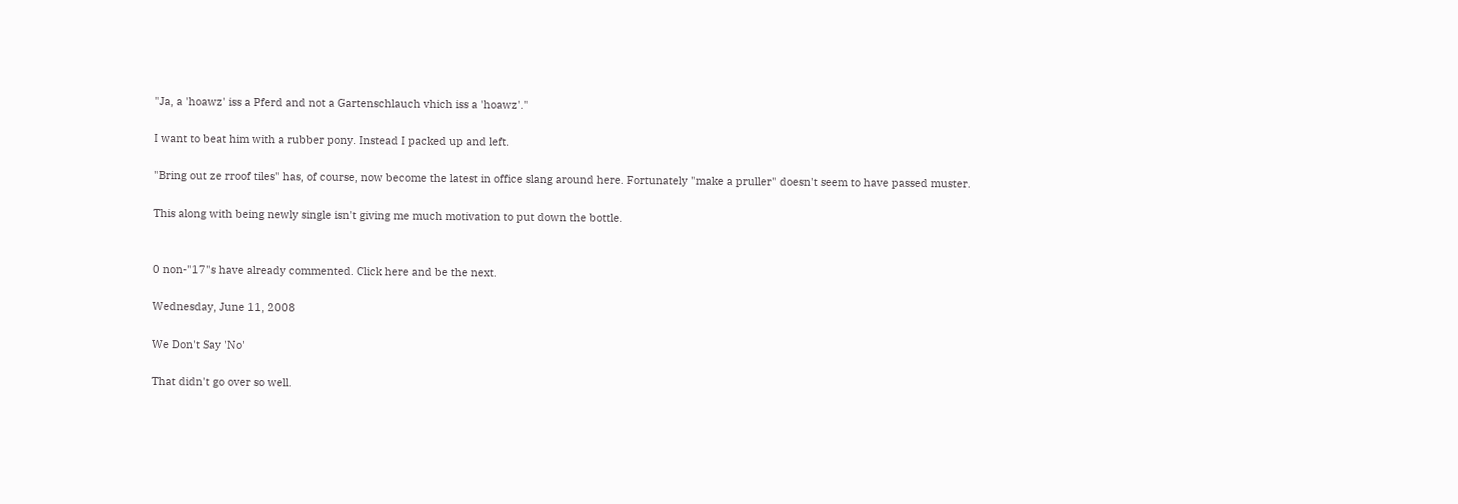"Ja, a 'hoawz' iss a Pferd and not a Gartenschlauch vhich iss a 'hoawz'."

I want to beat him with a rubber pony. Instead I packed up and left.

"Bring out ze rroof tiles" has, of course, now become the latest in office slang around here. Fortunately "make a pruller" doesn't seem to have passed muster.

This along with being newly single isn't giving me much motivation to put down the bottle.


0 non-"17"s have already commented. Click here and be the next.

Wednesday, June 11, 2008

We Don't Say 'No'

That didn't go over so well.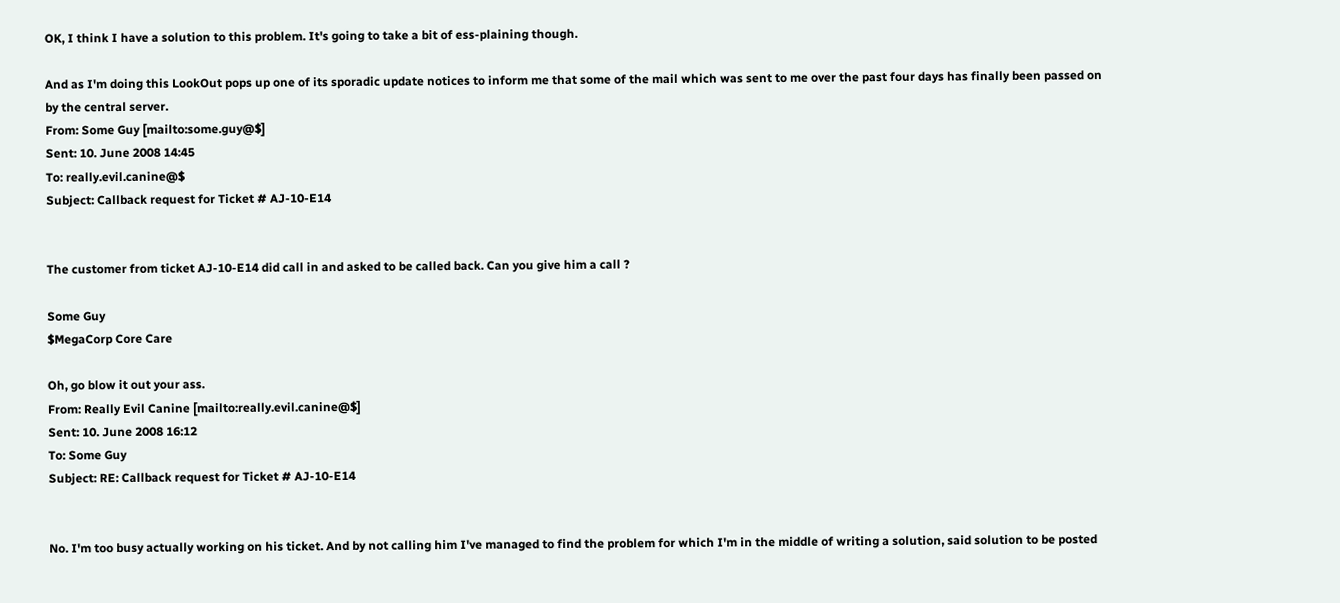OK, I think I have a solution to this problem. It's going to take a bit of ess-plaining though.

And as I'm doing this LookOut pops up one of its sporadic update notices to inform me that some of the mail which was sent to me over the past four days has finally been passed on by the central server.
From: Some Guy [mailto:some.guy@$]
Sent: 10. June 2008 14:45
To: really.evil.canine@$
Subject: Callback request for Ticket # AJ-10-E14


The customer from ticket AJ-10-E14 did call in and asked to be called back. Can you give him a call ?

Some Guy
$MegaCorp Core Care

Oh, go blow it out your ass.
From: Really Evil Canine [mailto:really.evil.canine@$]
Sent: 10. June 2008 16:12
To: Some Guy
Subject: RE: Callback request for Ticket # AJ-10-E14


No. I'm too busy actually working on his ticket. And by not calling him I've managed to find the problem for which I'm in the middle of writing a solution, said solution to be posted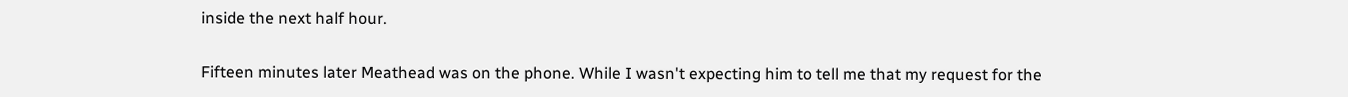inside the next half hour.


Fifteen minutes later Meathead was on the phone. While I wasn't expecting him to tell me that my request for the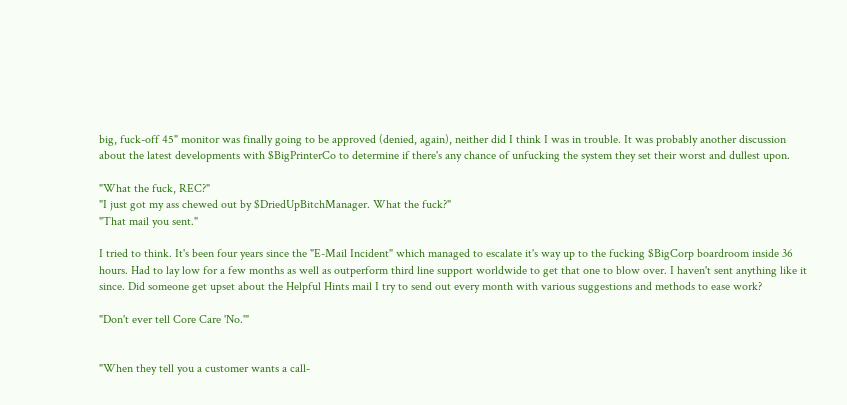big, fuck-off 45" monitor was finally going to be approved (denied, again), neither did I think I was in trouble. It was probably another discussion about the latest developments with $BigPrinterCo to determine if there's any chance of unfucking the system they set their worst and dullest upon.

"What the fuck, REC?"
"I just got my ass chewed out by $DriedUpBitchManager. What the fuck?"
"That mail you sent."

I tried to think. It's been four years since the "E-Mail Incident" which managed to escalate it's way up to the fucking $BigCorp boardroom inside 36 hours. Had to lay low for a few months as well as outperform third line support worldwide to get that one to blow over. I haven't sent anything like it since. Did someone get upset about the Helpful Hints mail I try to send out every month with various suggestions and methods to ease work?

"Don't ever tell Core Care 'No.'"


"When they tell you a customer wants a call-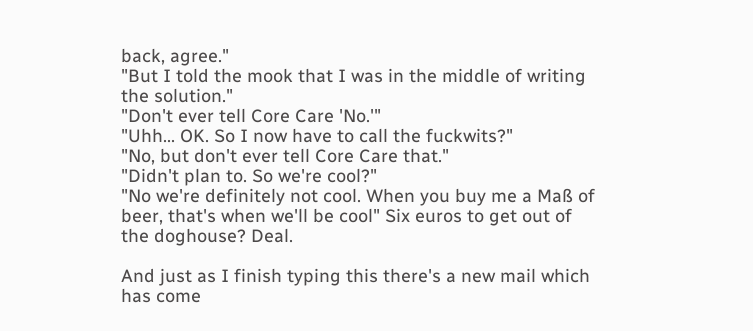back, agree."
"But I told the mook that I was in the middle of writing the solution."
"Don't ever tell Core Care 'No.'"
"Uhh... OK. So I now have to call the fuckwits?"
"No, but don't ever tell Core Care that."
"Didn't plan to. So we're cool?"
"No we're definitely not cool. When you buy me a Maß of beer, that's when we'll be cool" Six euros to get out of the doghouse? Deal.

And just as I finish typing this there's a new mail which has come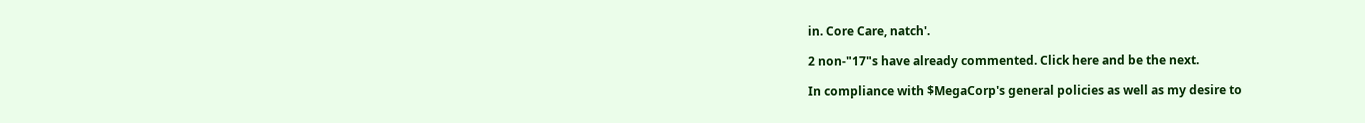in. Core Care, natch'.

2 non-"17"s have already commented. Click here and be the next.

In compliance with $MegaCorp's general policies as well as my desire to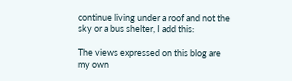continue living under a roof and not the sky or a bus shelter, I add this:

The views expressed on this blog are my own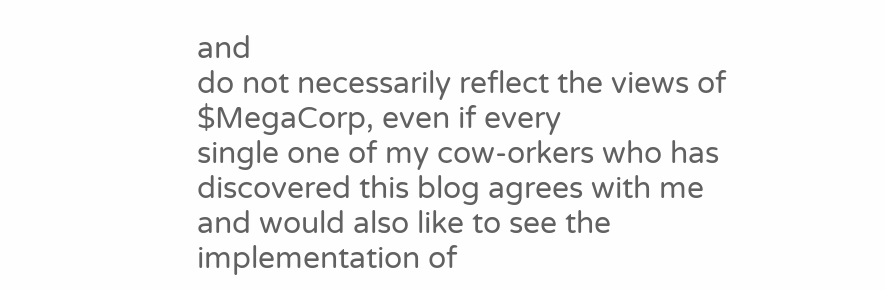and
do not necessarily reflect the views of $MegaCorp, even if every
single one of my cow-orkers who has discovered this blog agrees with me
and would also like to see the implementation of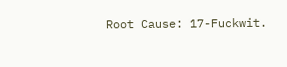Root Cause: 17-Fuckwit.